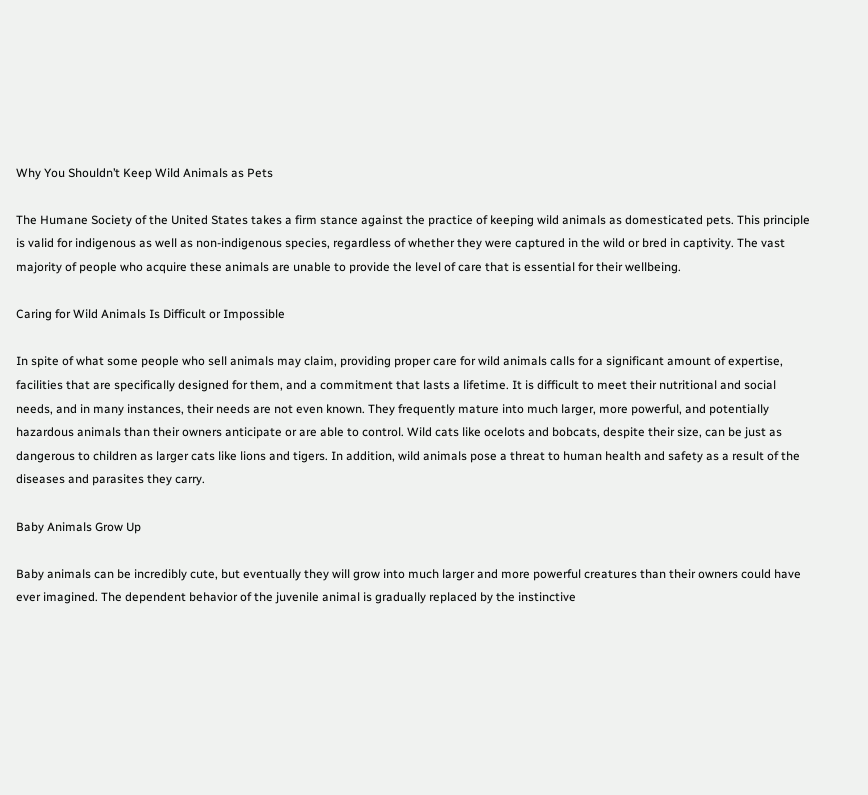Why You Shouldn’t Keep Wild Animals as Pets

The Humane Society of the United States takes a firm stance against the practice of keeping wild animals as domesticated pets. This principle is valid for indigenous as well as non-indigenous species, regardless of whether they were captured in the wild or bred in captivity. The vast majority of people who acquire these animals are unable to provide the level of care that is essential for their wellbeing.

Caring for Wild Animals Is Difficult or Impossible

In spite of what some people who sell animals may claim, providing proper care for wild animals calls for a significant amount of expertise, facilities that are specifically designed for them, and a commitment that lasts a lifetime. It is difficult to meet their nutritional and social needs, and in many instances, their needs are not even known. They frequently mature into much larger, more powerful, and potentially hazardous animals than their owners anticipate or are able to control. Wild cats like ocelots and bobcats, despite their size, can be just as dangerous to children as larger cats like lions and tigers. In addition, wild animals pose a threat to human health and safety as a result of the diseases and parasites they carry.

Baby Animals Grow Up

Baby animals can be incredibly cute, but eventually they will grow into much larger and more powerful creatures than their owners could have ever imagined. The dependent behavior of the juvenile animal is gradually replaced by the instinctive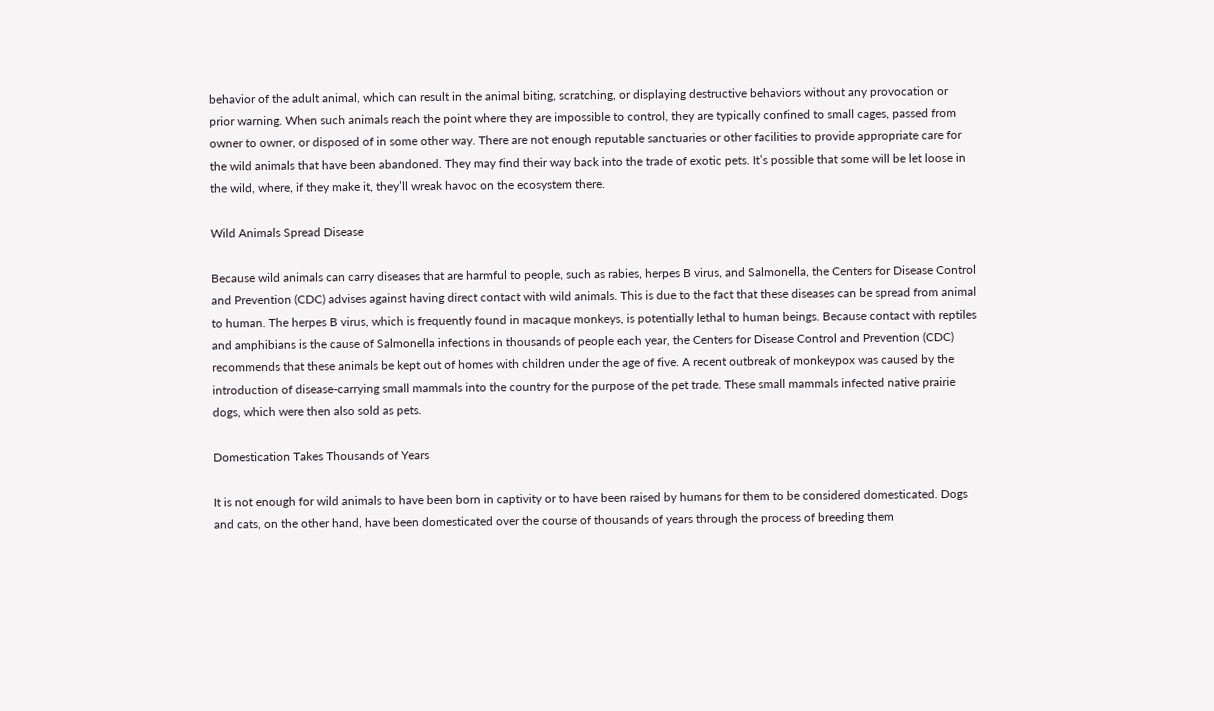behavior of the adult animal, which can result in the animal biting, scratching, or displaying destructive behaviors without any provocation or prior warning. When such animals reach the point where they are impossible to control, they are typically confined to small cages, passed from owner to owner, or disposed of in some other way. There are not enough reputable sanctuaries or other facilities to provide appropriate care for the wild animals that have been abandoned. They may find their way back into the trade of exotic pets. It’s possible that some will be let loose in the wild, where, if they make it, they’ll wreak havoc on the ecosystem there.

Wild Animals Spread Disease

Because wild animals can carry diseases that are harmful to people, such as rabies, herpes B virus, and Salmonella, the Centers for Disease Control and Prevention (CDC) advises against having direct contact with wild animals. This is due to the fact that these diseases can be spread from animal to human. The herpes B virus, which is frequently found in macaque monkeys, is potentially lethal to human beings. Because contact with reptiles and amphibians is the cause of Salmonella infections in thousands of people each year, the Centers for Disease Control and Prevention (CDC) recommends that these animals be kept out of homes with children under the age of five. A recent outbreak of monkeypox was caused by the introduction of disease-carrying small mammals into the country for the purpose of the pet trade. These small mammals infected native prairie dogs, which were then also sold as pets.

Domestication Takes Thousands of Years

It is not enough for wild animals to have been born in captivity or to have been raised by humans for them to be considered domesticated. Dogs and cats, on the other hand, have been domesticated over the course of thousands of years through the process of breeding them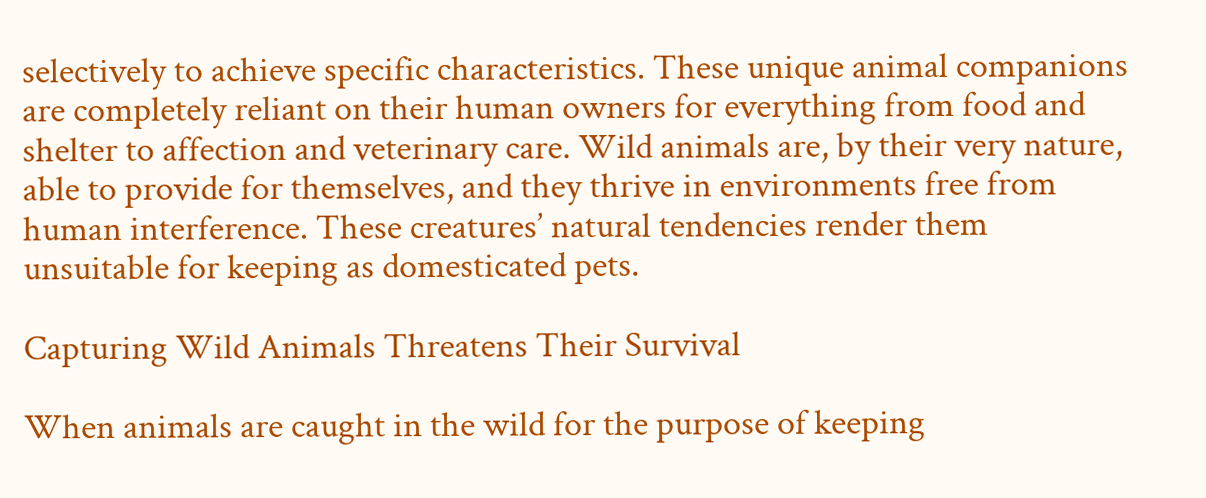selectively to achieve specific characteristics. These unique animal companions are completely reliant on their human owners for everything from food and shelter to affection and veterinary care. Wild animals are, by their very nature, able to provide for themselves, and they thrive in environments free from human interference. These creatures’ natural tendencies render them unsuitable for keeping as domesticated pets.

Capturing Wild Animals Threatens Their Survival

When animals are caught in the wild for the purpose of keeping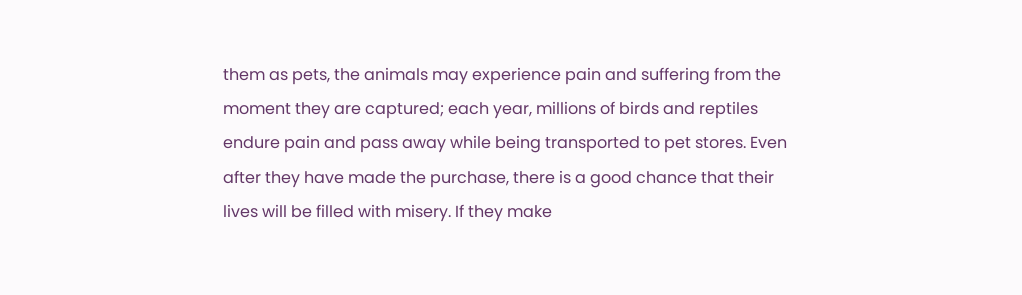them as pets, the animals may experience pain and suffering from the moment they are captured; each year, millions of birds and reptiles endure pain and pass away while being transported to pet stores. Even after they have made the purchase, there is a good chance that their lives will be filled with misery. If they make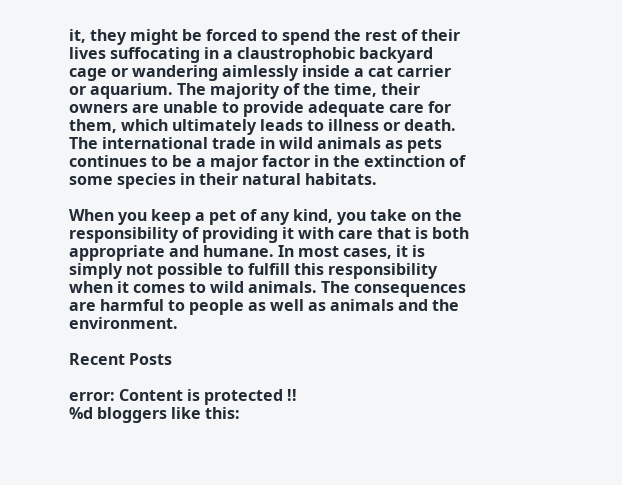it, they might be forced to spend the rest of their lives suffocating in a claustrophobic backyard cage or wandering aimlessly inside a cat carrier or aquarium. The majority of the time, their owners are unable to provide adequate care for them, which ultimately leads to illness or death. The international trade in wild animals as pets continues to be a major factor in the extinction of some species in their natural habitats.

When you keep a pet of any kind, you take on the responsibility of providing it with care that is both appropriate and humane. In most cases, it is simply not possible to fulfill this responsibility when it comes to wild animals. The consequences are harmful to people as well as animals and the environment.

Recent Posts

error: Content is protected !!
%d bloggers like this: